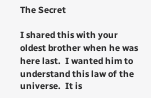The Secret

I shared this with your oldest brother when he was here last.  I wanted him to understand this law of the universe.  It is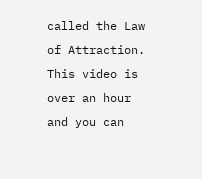called the Law of Attraction.  This video is over an hour and you can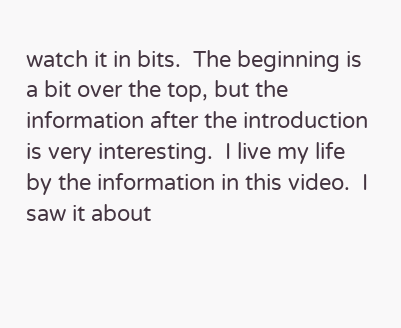watch it in bits.  The beginning is a bit over the top, but the information after the introduction is very interesting.  I live my life by the information in this video.  I saw it about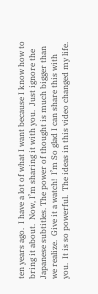ten years ago.  I have a lot of what I want because I know how to bring it about.  Now, I’m sharing it with you.  Just ignore the Japanese subtitles. The power of thought is much bigger than we realize.  Give it a watch!  I’m So glad I can share this with you.  It is so powerful.  The ideas in this video changed my life.